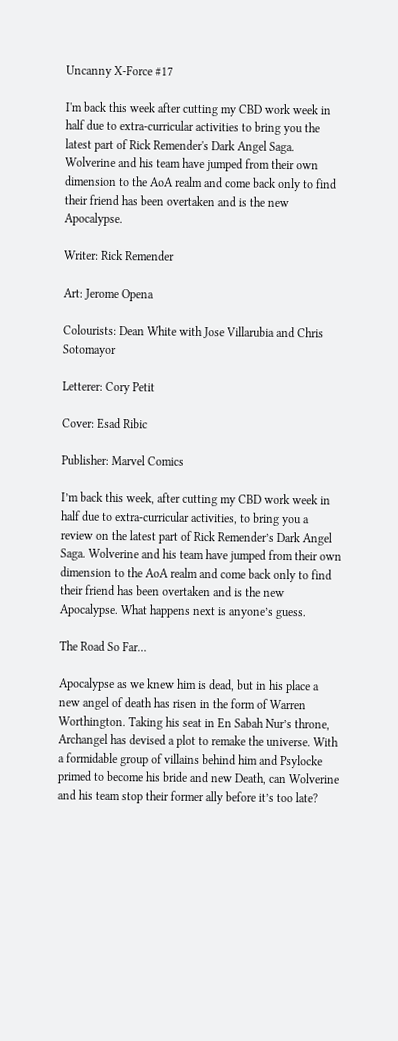Uncanny X-Force #17

I'm back this week after cutting my CBD work week in half due to extra-curricular activities to bring you the latest part of Rick Remender's Dark Angel Saga. Wolverine and his team have jumped from their own dimension to the AoA realm and come back only to find their friend has been overtaken and is the new Apocalypse.

Writer: Rick Remender

Art: Jerome Opena

Colourists: Dean White with Jose Villarubia and Chris Sotomayor

Letterer: Cory Petit

Cover: Esad Ribic

Publisher: Marvel Comics

I’m back this week, after cutting my CBD work week in half due to extra-curricular activities, to bring you a review on the latest part of Rick Remender’s Dark Angel Saga. Wolverine and his team have jumped from their own dimension to the AoA realm and come back only to find their friend has been overtaken and is the new Apocalypse. What happens next is anyone’s guess.

The Road So Far…

Apocalypse as we knew him is dead, but in his place a new angel of death has risen in the form of Warren Worthington. Taking his seat in En Sabah Nur’s throne, Archangel has devised a plot to remake the universe. With a formidable group of villains behind him and Psylocke primed to become his bride and new Death, can Wolverine and his team stop their former ally before it’s too late?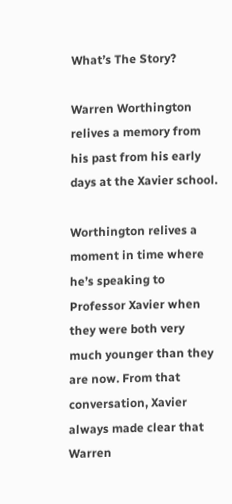What’s The Story?

Warren Worthington relives a memory from his past from his early days at the Xavier school.

Worthington relives a moment in time where he’s speaking to Professor Xavier when they were both very much younger than they are now. From that conversation, Xavier always made clear that Warren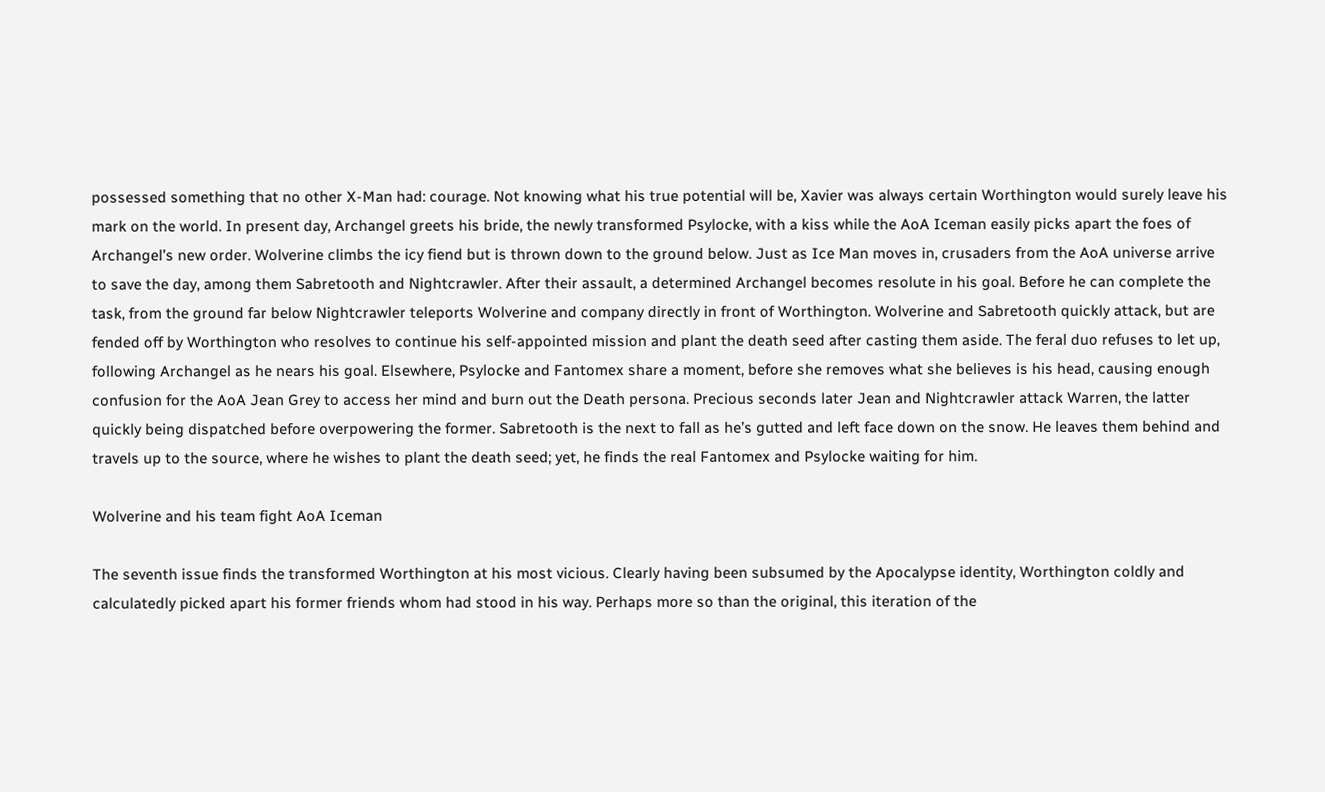possessed something that no other X-Man had: courage. Not knowing what his true potential will be, Xavier was always certain Worthington would surely leave his mark on the world. In present day, Archangel greets his bride, the newly transformed Psylocke, with a kiss while the AoA Iceman easily picks apart the foes of Archangel’s new order. Wolverine climbs the icy fiend but is thrown down to the ground below. Just as Ice Man moves in, crusaders from the AoA universe arrive to save the day, among them Sabretooth and Nightcrawler. After their assault, a determined Archangel becomes resolute in his goal. Before he can complete the task, from the ground far below Nightcrawler teleports Wolverine and company directly in front of Worthington. Wolverine and Sabretooth quickly attack, but are fended off by Worthington who resolves to continue his self-appointed mission and plant the death seed after casting them aside. The feral duo refuses to let up, following Archangel as he nears his goal. Elsewhere, Psylocke and Fantomex share a moment, before she removes what she believes is his head, causing enough confusion for the AoA Jean Grey to access her mind and burn out the Death persona. Precious seconds later Jean and Nightcrawler attack Warren, the latter quickly being dispatched before overpowering the former. Sabretooth is the next to fall as he’s gutted and left face down on the snow. He leaves them behind and travels up to the source, where he wishes to plant the death seed; yet, he finds the real Fantomex and Psylocke waiting for him.

Wolverine and his team fight AoA Iceman

The seventh issue finds the transformed Worthington at his most vicious. Clearly having been subsumed by the Apocalypse identity, Worthington coldly and calculatedly picked apart his former friends whom had stood in his way. Perhaps more so than the original, this iteration of the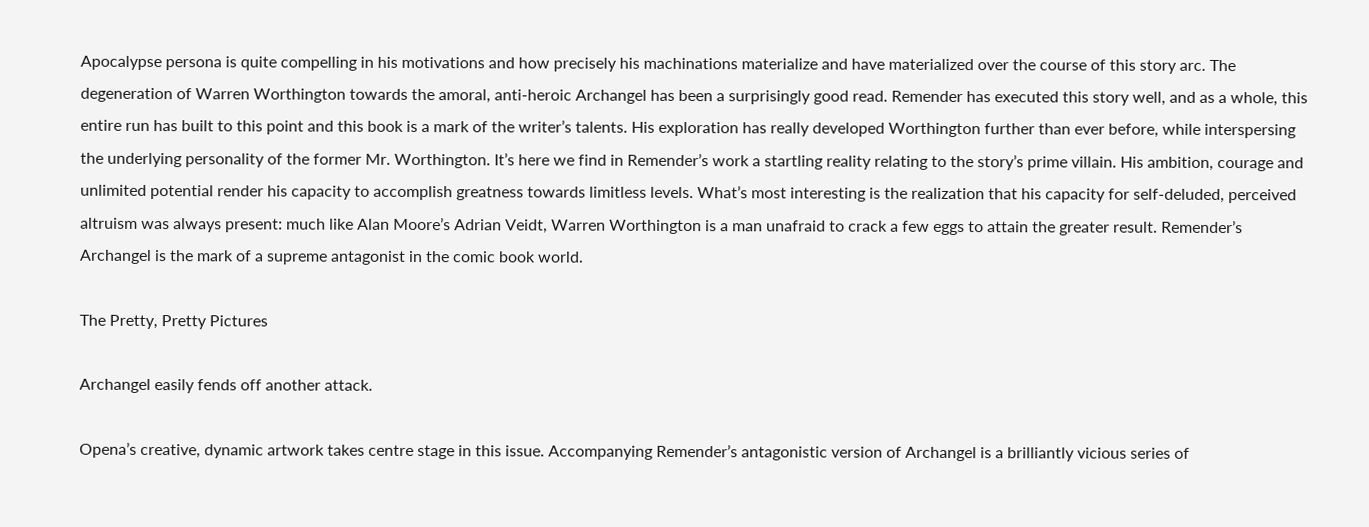Apocalypse persona is quite compelling in his motivations and how precisely his machinations materialize and have materialized over the course of this story arc. The degeneration of Warren Worthington towards the amoral, anti-heroic Archangel has been a surprisingly good read. Remender has executed this story well, and as a whole, this entire run has built to this point and this book is a mark of the writer’s talents. His exploration has really developed Worthington further than ever before, while interspersing the underlying personality of the former Mr. Worthington. It’s here we find in Remender’s work a startling reality relating to the story’s prime villain. His ambition, courage and unlimited potential render his capacity to accomplish greatness towards limitless levels. What’s most interesting is the realization that his capacity for self-deluded, perceived altruism was always present: much like Alan Moore’s Adrian Veidt, Warren Worthington is a man unafraid to crack a few eggs to attain the greater result. Remender’s Archangel is the mark of a supreme antagonist in the comic book world.

The Pretty, Pretty Pictures

Archangel easily fends off another attack.

Opena’s creative, dynamic artwork takes centre stage in this issue. Accompanying Remender’s antagonistic version of Archangel is a brilliantly vicious series of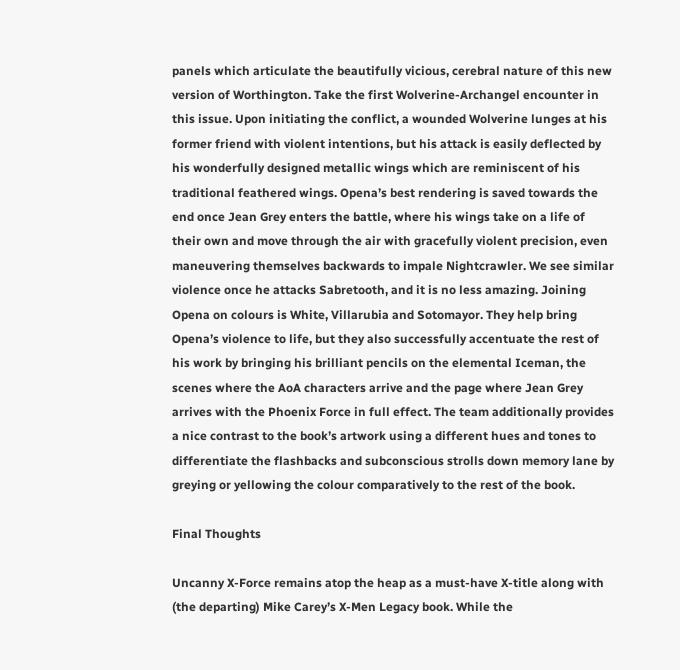panels which articulate the beautifully vicious, cerebral nature of this new version of Worthington. Take the first Wolverine-Archangel encounter in this issue. Upon initiating the conflict, a wounded Wolverine lunges at his former friend with violent intentions, but his attack is easily deflected by his wonderfully designed metallic wings which are reminiscent of his traditional feathered wings. Opena’s best rendering is saved towards the end once Jean Grey enters the battle, where his wings take on a life of their own and move through the air with gracefully violent precision, even maneuvering themselves backwards to impale Nightcrawler. We see similar violence once he attacks Sabretooth, and it is no less amazing. Joining Opena on colours is White, Villarubia and Sotomayor. They help bring Opena’s violence to life, but they also successfully accentuate the rest of his work by bringing his brilliant pencils on the elemental Iceman, the scenes where the AoA characters arrive and the page where Jean Grey arrives with the Phoenix Force in full effect. The team additionally provides a nice contrast to the book’s artwork using a different hues and tones to differentiate the flashbacks and subconscious strolls down memory lane by greying or yellowing the colour comparatively to the rest of the book.

Final Thoughts

Uncanny X-Force remains atop the heap as a must-have X-title along with (the departing) Mike Carey’s X-Men Legacy book. While the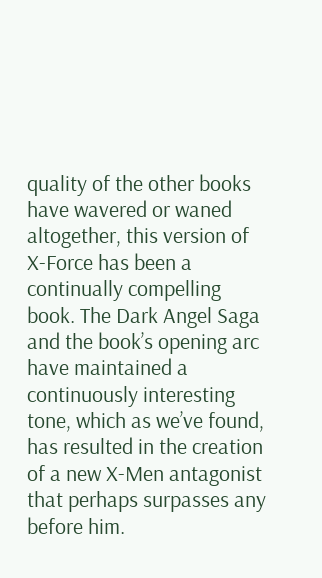quality of the other books have wavered or waned altogether, this version of X-Force has been a continually compelling book. The Dark Angel Saga and the book’s opening arc have maintained a continuously interesting tone, which as we’ve found, has resulted in the creation of a new X-Men antagonist that perhaps surpasses any before him.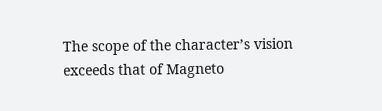The scope of the character’s vision exceeds that of Magneto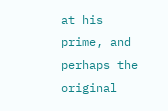at his prime, and perhaps the original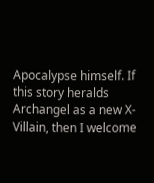Apocalypse himself. If this story heralds Archangel as a new X-Villain, then I welcome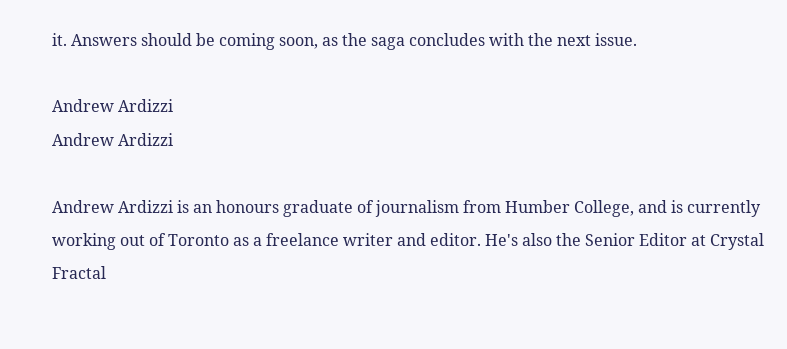it. Answers should be coming soon, as the saga concludes with the next issue.

Andrew Ardizzi
Andrew Ardizzi

Andrew Ardizzi is an honours graduate of journalism from Humber College, and is currently working out of Toronto as a freelance writer and editor. He's also the Senior Editor at Crystal Fractal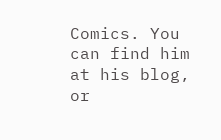Comics. You can find him at his blog, or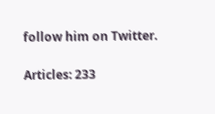follow him on Twitter.

Articles: 233